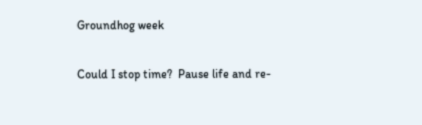Groundhog week

Could I stop time?  Pause life and re-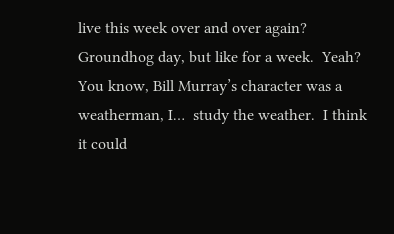live this week over and over again?  Groundhog day, but like for a week.  Yeah?  You know, Bill Murray’s character was a weatherman, I…  study the weather.  I think it could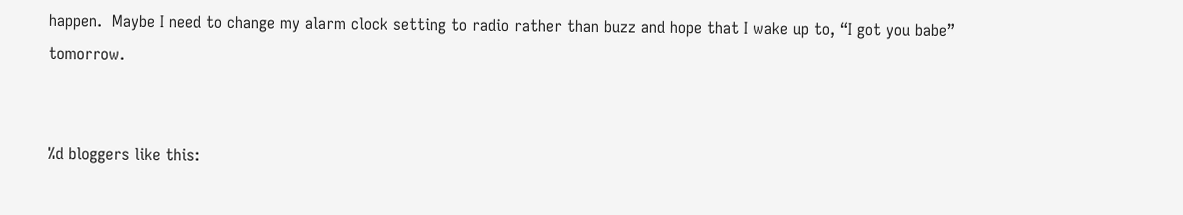happen.  Maybe I need to change my alarm clock setting to radio rather than buzz and hope that I wake up to, “I got you babe” tomorrow.


%d bloggers like this: